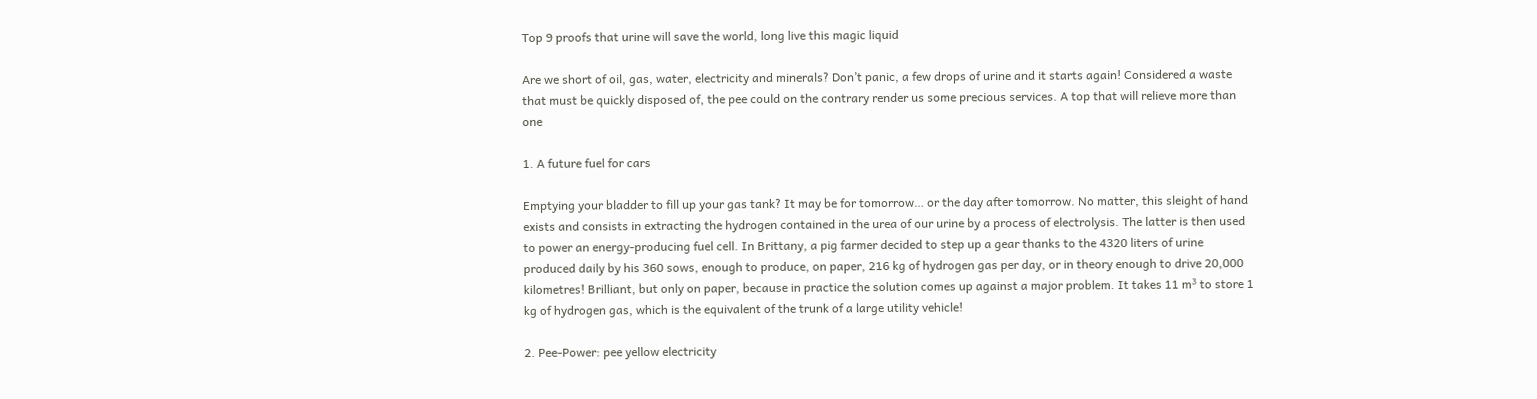Top 9 proofs that urine will save the world, long live this magic liquid

Are we short of oil, gas, water, electricity and minerals? Don’t panic, a few drops of urine and it starts again! Considered a waste that must be quickly disposed of, the pee could on the contrary render us some precious services. A top that will relieve more than one

1. A future fuel for cars

Emptying your bladder to fill up your gas tank? It may be for tomorrow… or the day after tomorrow. No matter, this sleight of hand exists and consists in extracting the hydrogen contained in the urea of our urine by a process of electrolysis. The latter is then used to power an energy-producing fuel cell. In Brittany, a pig farmer decided to step up a gear thanks to the 4320 liters of urine produced daily by his 360 sows, enough to produce, on paper, 216 kg of hydrogen gas per day, or in theory enough to drive 20,000 kilometres! Brilliant, but only on paper, because in practice the solution comes up against a major problem. It takes 11 m³ to store 1 kg of hydrogen gas, which is the equivalent of the trunk of a large utility vehicle!

2. Pee-Power: pee yellow electricity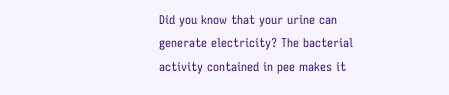Did you know that your urine can generate electricity? The bacterial activity contained in pee makes it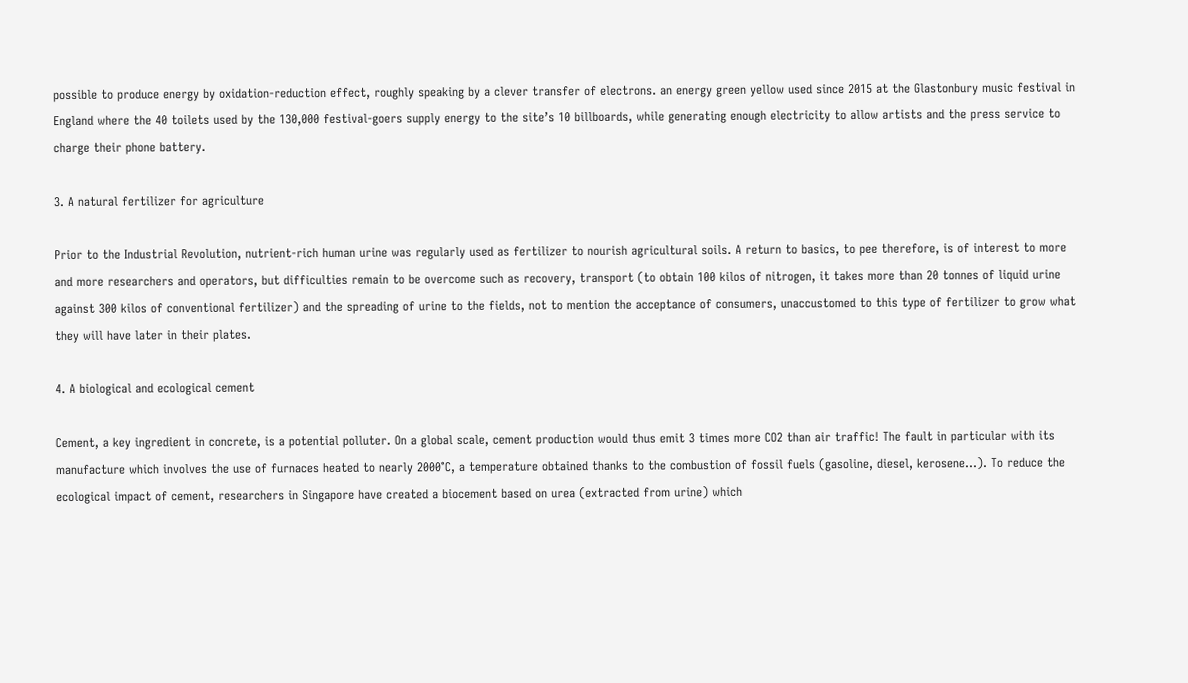possible to produce energy by oxidation-reduction effect, roughly speaking by a clever transfer of electrons. an energy green yellow used since 2015 at the Glastonbury music festival in England where the 40 toilets used by the 130,000 festival-goers supply energy to the site’s 10 billboards, while generating enough electricity to allow artists and the press service to charge their phone battery.

3. A natural fertilizer for agriculture

Prior to the Industrial Revolution, nutrient-rich human urine was regularly used as fertilizer to nourish agricultural soils. A return to basics, to pee therefore, is of interest to more and more researchers and operators, but difficulties remain to be overcome such as recovery, transport (to obtain 100 kilos of nitrogen, it takes more than 20 tonnes of liquid urine against 300 kilos of conventional fertilizer) and the spreading of urine to the fields, not to mention the acceptance of consumers, unaccustomed to this type of fertilizer to grow what they will have later in their plates.

4. A biological and ecological cement

Cement, a key ingredient in concrete, is a potential polluter. On a global scale, cement production would thus emit 3 times more CO2 than air traffic! The fault in particular with its manufacture which involves the use of furnaces heated to nearly 2000°C, a temperature obtained thanks to the combustion of fossil fuels (gasoline, diesel, kerosene…). To reduce the ecological impact of cement, researchers in Singapore have created a biocement based on urea (extracted from urine) which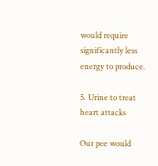would require significantly less energy to produce.

5. Urine to treat heart attacks

Our pee would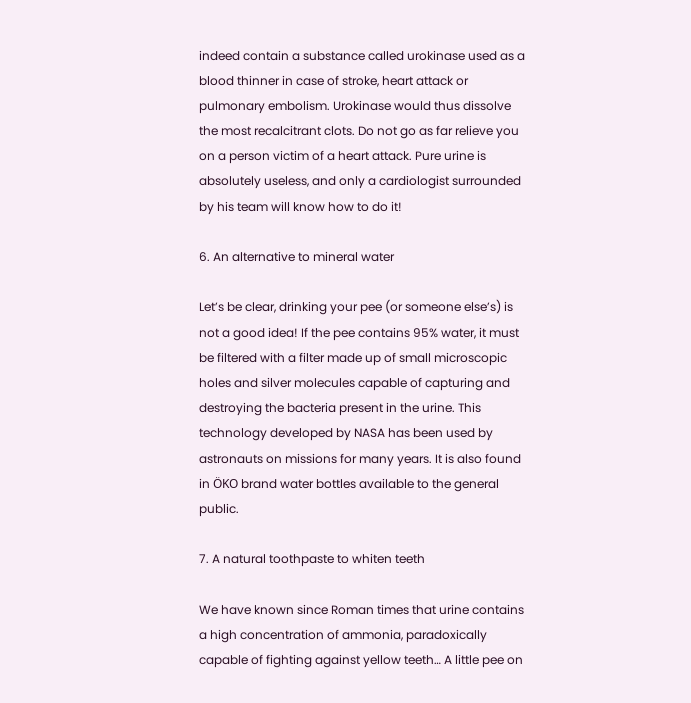indeed contain a substance called urokinase used as a blood thinner in case of stroke, heart attack or pulmonary embolism. Urokinase would thus dissolve the most recalcitrant clots. Do not go as far relieve you on a person victim of a heart attack. Pure urine is absolutely useless, and only a cardiologist surrounded by his team will know how to do it!

6. An alternative to mineral water

Let’s be clear, drinking your pee (or someone else’s) is not a good idea! If the pee contains 95% water, it must be filtered with a filter made up of small microscopic holes and silver molecules capable of capturing and destroying the bacteria present in the urine. This technology developed by NASA has been used by astronauts on missions for many years. It is also found in ÖKO brand water bottles available to the general public.

7. A natural toothpaste to whiten teeth

We have known since Roman times that urine contains a high concentration of ammonia, paradoxically capable of fighting against yellow teeth… A little pee on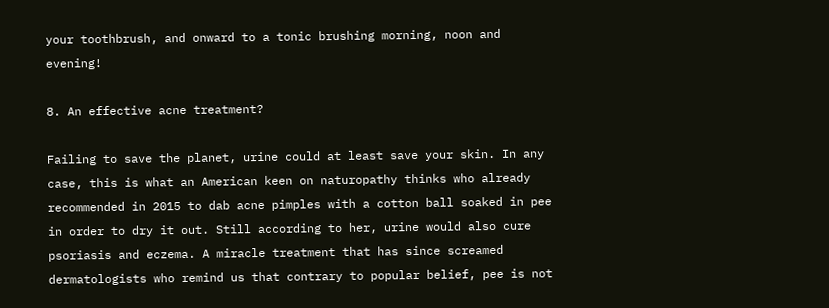your toothbrush, and onward to a tonic brushing morning, noon and evening!

8. An effective acne treatment?

Failing to save the planet, urine could at least save your skin. In any case, this is what an American keen on naturopathy thinks who already recommended in 2015 to dab acne pimples with a cotton ball soaked in pee in order to dry it out. Still according to her, urine would also cure psoriasis and eczema. A miracle treatment that has since screamed dermatologists who remind us that contrary to popular belief, pee is not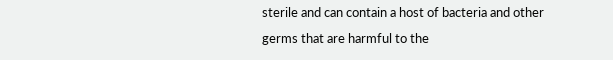sterile and can contain a host of bacteria and other germs that are harmful to the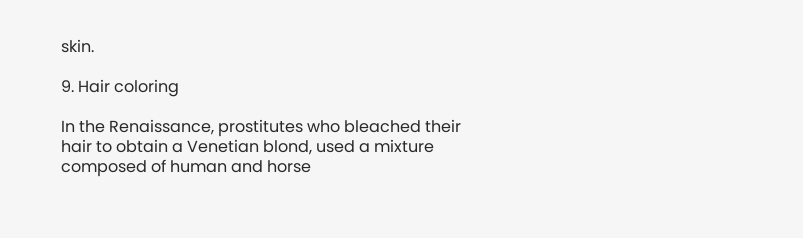skin.

9. Hair coloring

In the Renaissance, prostitutes who bleached their hair to obtain a Venetian blond, used a mixture composed of human and horse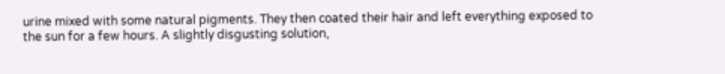urine mixed with some natural pigments. They then coated their hair and left everything exposed to the sun for a few hours. A slightly disgusting solution,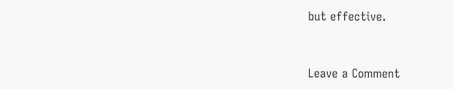but effective.


Leave a Comment